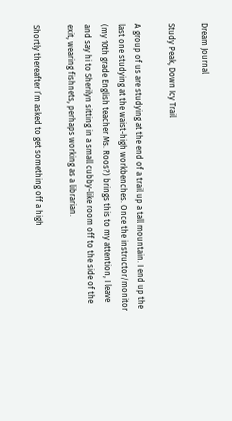Dream Journal

Study Peak, Down Icy Trail

A group of us are studying at the end of a trail up a tall mountain. I end up the last one studying at the waist-high workbenches. Once the instructor/monitor (my 10th grade English teacher Ms. Roos?) brings this to my attention, I leave and say hi to Sherilyn sitting in a small cubby-like room off to the side of the exit, wearing fishnets, perhaps working as a librarian.

Shortly thereafter I’m asked to get something off a high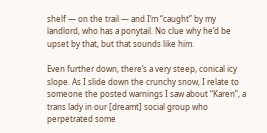shelf — on the trail — and I’m “caught” by my landlord, who has a ponytail. No clue why he’d be upset by that, but that sounds like him.

Even further down, there’s a very steep, conical icy slope. As I slide down the crunchy snow, I relate to someone the posted warnings I saw about “Karen”, a trans lady in our [dreamt] social group who perpetrated some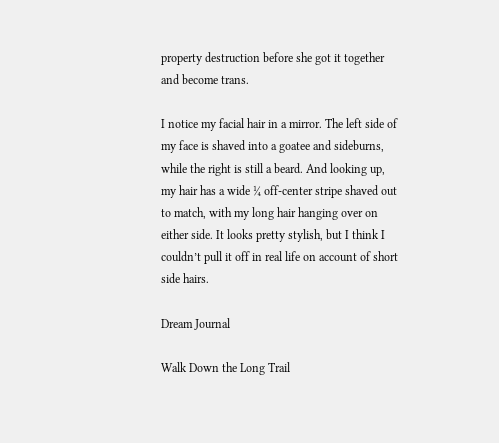property destruction before she got it together and become trans.

I notice my facial hair in a mirror. The left side of my face is shaved into a goatee and sideburns, while the right is still a beard. And looking up, my hair has a wide ¼ off-center stripe shaved out to match, with my long hair hanging over on either side. It looks pretty stylish, but I think I couldn’t pull it off in real life on account of short side hairs.

Dream Journal

Walk Down the Long Trail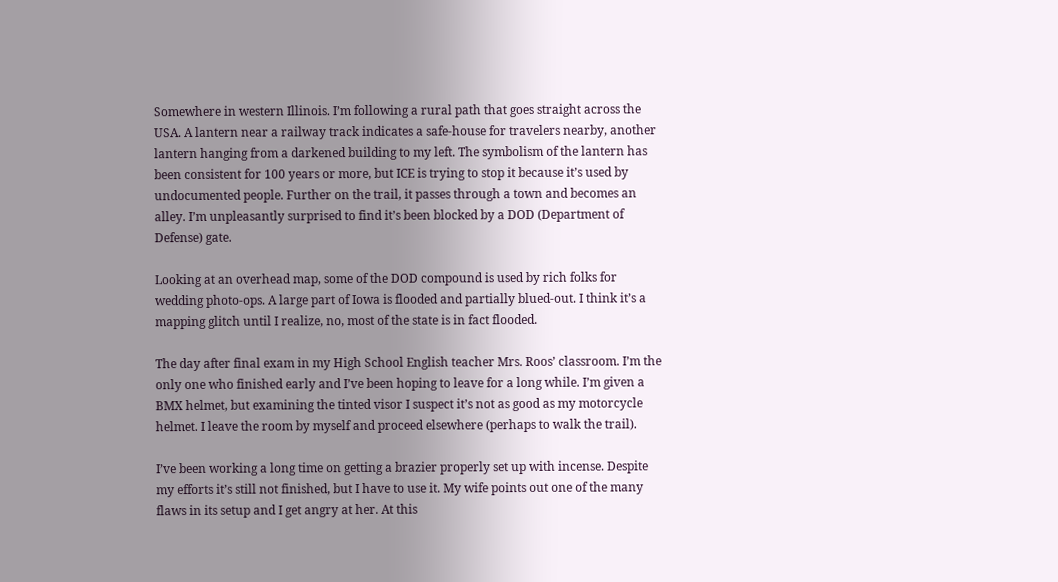Somewhere in western Illinois. I’m following a rural path that goes straight across the USA. A lantern near a railway track indicates a safe-house for travelers nearby, another lantern hanging from a darkened building to my left. The symbolism of the lantern has been consistent for 100 years or more, but ICE is trying to stop it because it’s used by undocumented people. Further on the trail, it passes through a town and becomes an alley. I’m unpleasantly surprised to find it’s been blocked by a DOD (Department of Defense) gate.

Looking at an overhead map, some of the DOD compound is used by rich folks for wedding photo-ops. A large part of Iowa is flooded and partially blued-out. I think it’s a mapping glitch until I realize, no, most of the state is in fact flooded.

The day after final exam in my High School English teacher Mrs. Roos’ classroom. I’m the only one who finished early and I’ve been hoping to leave for a long while. I’m given a BMX helmet, but examining the tinted visor I suspect it’s not as good as my motorcycle helmet. I leave the room by myself and proceed elsewhere (perhaps to walk the trail).

I’ve been working a long time on getting a brazier properly set up with incense. Despite my efforts it’s still not finished, but I have to use it. My wife points out one of the many flaws in its setup and I get angry at her. At this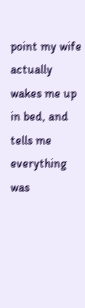point my wife actually wakes me up in bed, and tells me everything was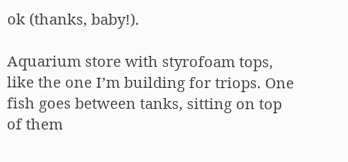ok (thanks, baby!).

Aquarium store with styrofoam tops, like the one I’m building for triops. One fish goes between tanks, sitting on top of them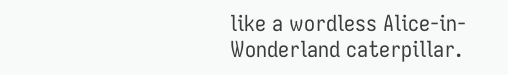like a wordless Alice-in-Wonderland caterpillar.